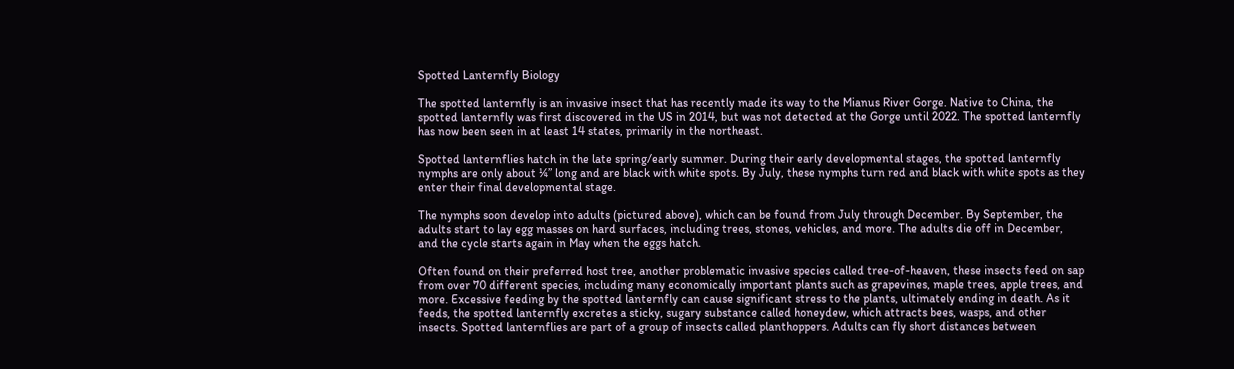Spotted Lanternfly Biology

The spotted lanternfly is an invasive insect that has recently made its way to the Mianus River Gorge. Native to China, the spotted lanternfly was first discovered in the US in 2014, but was not detected at the Gorge until 2022. The spotted lanternfly has now been seen in at least 14 states, primarily in the northeast.

Spotted lanternflies hatch in the late spring/early summer. During their early developmental stages, the spotted lanternfly nymphs are only about ¼” long and are black with white spots. By July, these nymphs turn red and black with white spots as they enter their final developmental stage.

The nymphs soon develop into adults (pictured above), which can be found from July through December. By September, the adults start to lay egg masses on hard surfaces, including trees, stones, vehicles, and more. The adults die off in December, and the cycle starts again in May when the eggs hatch.

Often found on their preferred host tree, another problematic invasive species called tree-of-heaven, these insects feed on sap from over 70 different species, including many economically important plants such as grapevines, maple trees, apple trees, and more. Excessive feeding by the spotted lanternfly can cause significant stress to the plants, ultimately ending in death. As it feeds, the spotted lanternfly excretes a sticky, sugary substance called honeydew, which attracts bees, wasps, and other insects. Spotted lanternflies are part of a group of insects called planthoppers. Adults can fly short distances between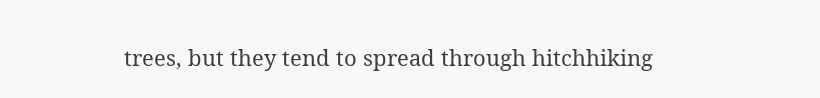trees, but they tend to spread through hitchhiking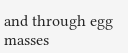and through egg masses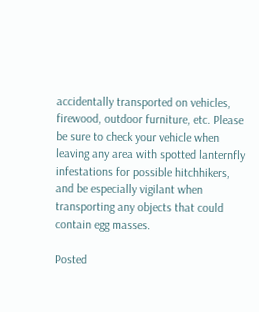accidentally transported on vehicles, firewood, outdoor furniture, etc. Please be sure to check your vehicle when leaving any area with spotted lanternfly infestations for possible hitchhikers, and be especially vigilant when transporting any objects that could contain egg masses.

Posted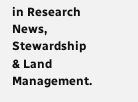in Research News, Stewardship & Land Management.